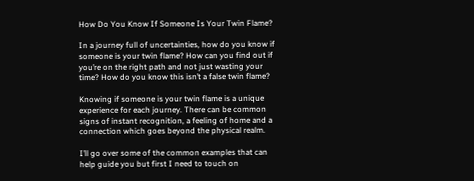How Do You Know If Someone Is Your Twin Flame?

In a journey full of uncertainties, how do you know if someone is your twin flame? How can you find out if you’re on the right path and not just wasting your time? How do you know this isn’t a false twin flame?

Knowing if someone is your twin flame is a unique experience for each journey. There can be common signs of instant recognition, a feeling of home and a connection which goes beyond the physical realm.

I’ll go over some of the common examples that can help guide you but first I need to touch on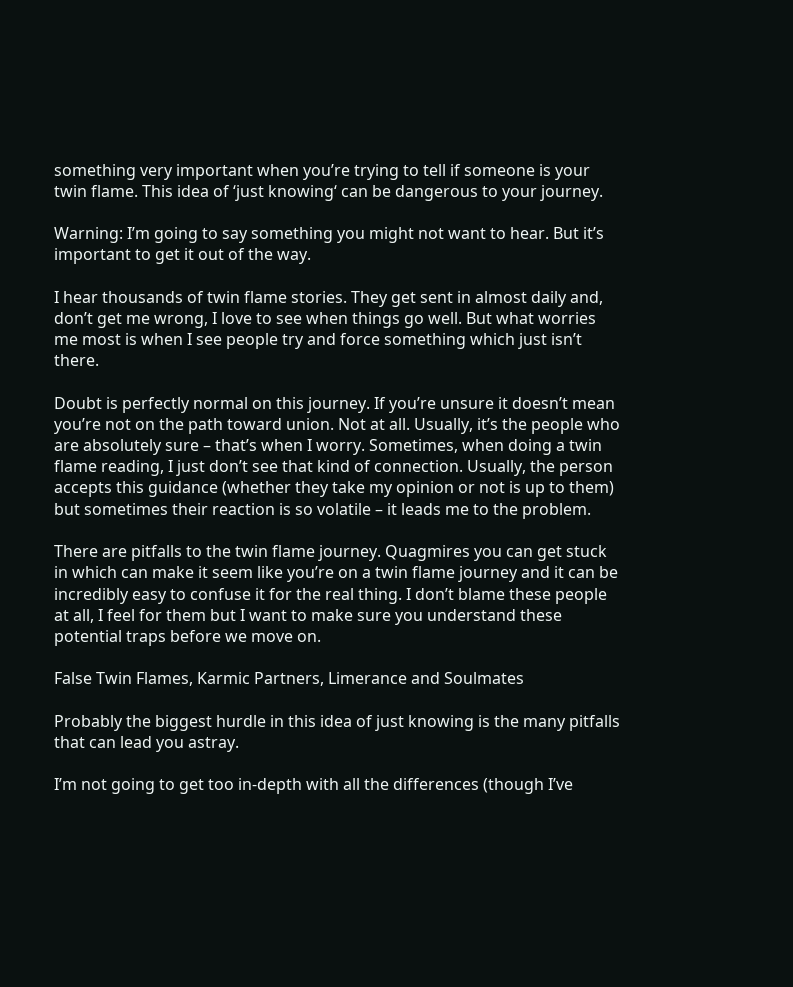something very important when you’re trying to tell if someone is your twin flame. This idea of ‘just knowing‘ can be dangerous to your journey.

Warning: I’m going to say something you might not want to hear. But it’s important to get it out of the way.

I hear thousands of twin flame stories. They get sent in almost daily and, don’t get me wrong, I love to see when things go well. But what worries me most is when I see people try and force something which just isn’t there.

Doubt is perfectly normal on this journey. If you’re unsure it doesn’t mean you’re not on the path toward union. Not at all. Usually, it’s the people who are absolutely sure – that’s when I worry. Sometimes, when doing a twin flame reading, I just don’t see that kind of connection. Usually, the person accepts this guidance (whether they take my opinion or not is up to them) but sometimes their reaction is so volatile – it leads me to the problem.

There are pitfalls to the twin flame journey. Quagmires you can get stuck in which can make it seem like you’re on a twin flame journey and it can be incredibly easy to confuse it for the real thing. I don’t blame these people at all, I feel for them but I want to make sure you understand these potential traps before we move on.

False Twin Flames, Karmic Partners, Limerance and Soulmates

Probably the biggest hurdle in this idea of just knowing is the many pitfalls that can lead you astray.

I’m not going to get too in-depth with all the differences (though I’ve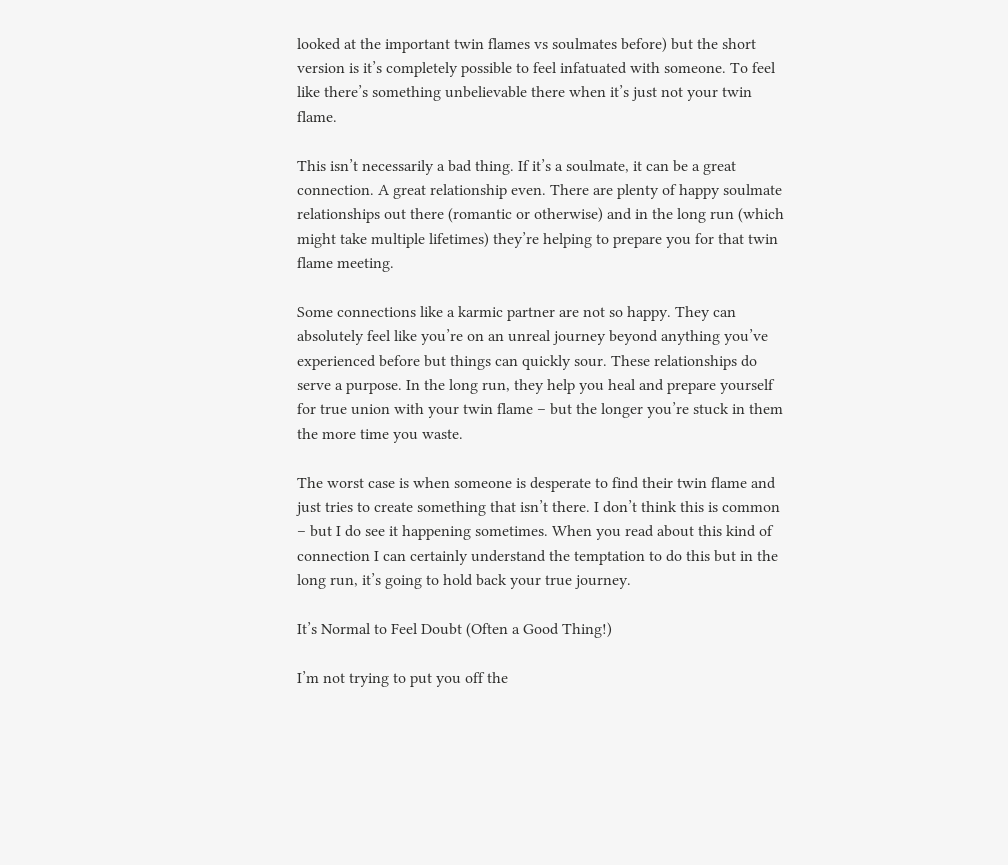looked at the important twin flames vs soulmates before) but the short version is it’s completely possible to feel infatuated with someone. To feel like there’s something unbelievable there when it’s just not your twin flame.

This isn’t necessarily a bad thing. If it’s a soulmate, it can be a great connection. A great relationship even. There are plenty of happy soulmate relationships out there (romantic or otherwise) and in the long run (which might take multiple lifetimes) they’re helping to prepare you for that twin flame meeting.

Some connections like a karmic partner are not so happy. They can absolutely feel like you’re on an unreal journey beyond anything you’ve experienced before but things can quickly sour. These relationships do serve a purpose. In the long run, they help you heal and prepare yourself for true union with your twin flame – but the longer you’re stuck in them the more time you waste.

The worst case is when someone is desperate to find their twin flame and just tries to create something that isn’t there. I don’t think this is common – but I do see it happening sometimes. When you read about this kind of connection I can certainly understand the temptation to do this but in the long run, it’s going to hold back your true journey.

It’s Normal to Feel Doubt (Often a Good Thing!)

I’m not trying to put you off the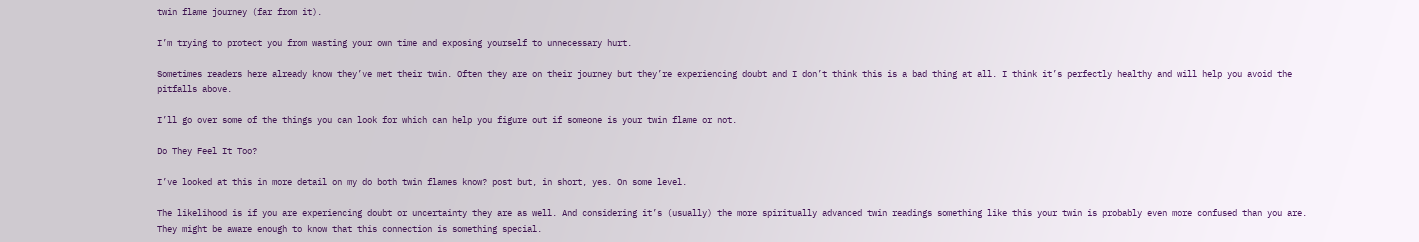twin flame journey (far from it).

I’m trying to protect you from wasting your own time and exposing yourself to unnecessary hurt.

Sometimes readers here already know they’ve met their twin. Often they are on their journey but they’re experiencing doubt and I don’t think this is a bad thing at all. I think it’s perfectly healthy and will help you avoid the pitfalls above.

I’ll go over some of the things you can look for which can help you figure out if someone is your twin flame or not.

Do They Feel It Too?

I’ve looked at this in more detail on my do both twin flames know? post but, in short, yes. On some level.

The likelihood is if you are experiencing doubt or uncertainty they are as well. And considering it’s (usually) the more spiritually advanced twin readings something like this your twin is probably even more confused than you are. They might be aware enough to know that this connection is something special.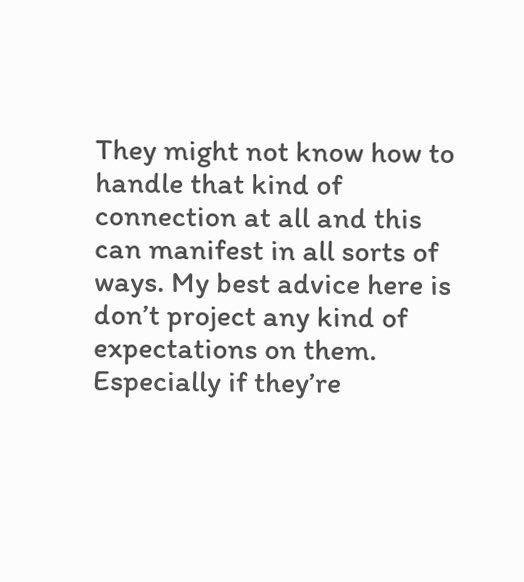They might not know how to handle that kind of connection at all and this can manifest in all sorts of ways. My best advice here is don’t project any kind of expectations on them. Especially if they’re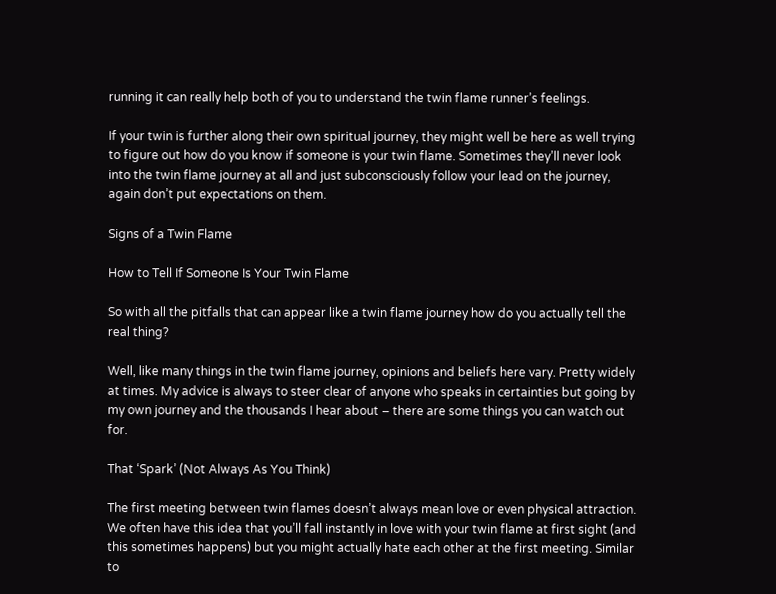running it can really help both of you to understand the twin flame runner’s feelings.

If your twin is further along their own spiritual journey, they might well be here as well trying to figure out how do you know if someone is your twin flame. Sometimes they’ll never look into the twin flame journey at all and just subconsciously follow your lead on the journey, again don’t put expectations on them.

Signs of a Twin Flame

How to Tell If Someone Is Your Twin Flame

So with all the pitfalls that can appear like a twin flame journey how do you actually tell the real thing?

Well, like many things in the twin flame journey, opinions and beliefs here vary. Pretty widely at times. My advice is always to steer clear of anyone who speaks in certainties but going by my own journey and the thousands I hear about – there are some things you can watch out for.

That ‘Spark’ (Not Always As You Think)

The first meeting between twin flames doesn’t always mean love or even physical attraction. We often have this idea that you’ll fall instantly in love with your twin flame at first sight (and this sometimes happens) but you might actually hate each other at the first meeting. Similar to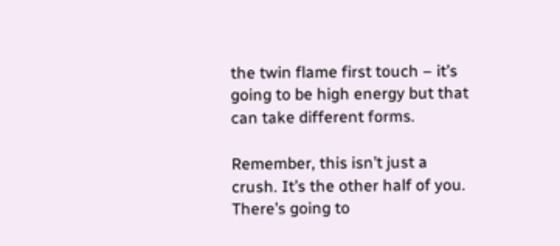the twin flame first touch – it’s going to be high energy but that can take different forms.

Remember, this isn’t just a crush. It’s the other half of you. There’s going to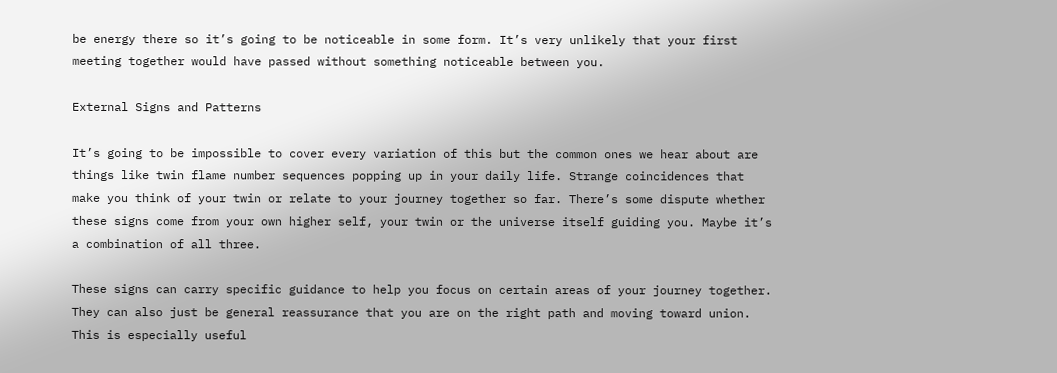be energy there so it’s going to be noticeable in some form. It’s very unlikely that your first meeting together would have passed without something noticeable between you.

External Signs and Patterns

It’s going to be impossible to cover every variation of this but the common ones we hear about are things like twin flame number sequences popping up in your daily life. Strange coincidences that make you think of your twin or relate to your journey together so far. There’s some dispute whether these signs come from your own higher self, your twin or the universe itself guiding you. Maybe it’s a combination of all three.

These signs can carry specific guidance to help you focus on certain areas of your journey together. They can also just be general reassurance that you are on the right path and moving toward union. This is especially useful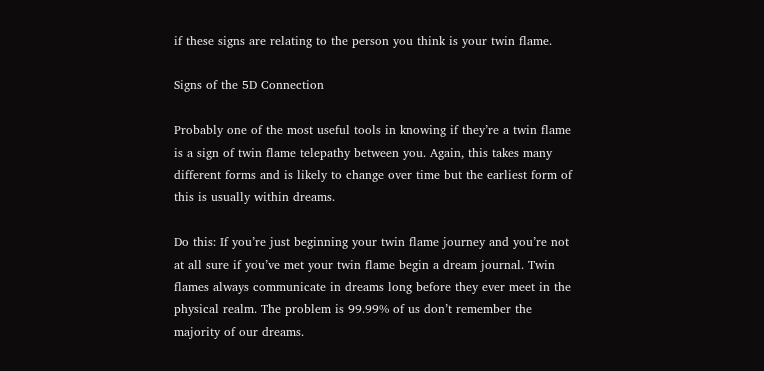if these signs are relating to the person you think is your twin flame.

Signs of the 5D Connection

Probably one of the most useful tools in knowing if they’re a twin flame is a sign of twin flame telepathy between you. Again, this takes many different forms and is likely to change over time but the earliest form of this is usually within dreams.

Do this: If you’re just beginning your twin flame journey and you’re not at all sure if you’ve met your twin flame begin a dream journal. Twin flames always communicate in dreams long before they ever meet in the physical realm. The problem is 99.99% of us don’t remember the majority of our dreams.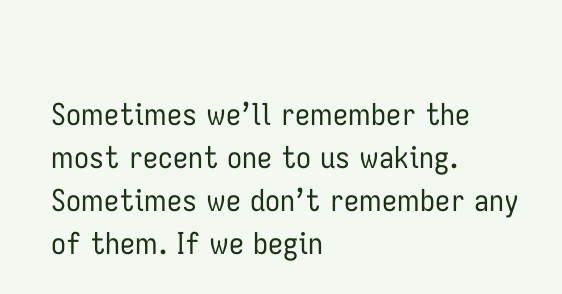Sometimes we’ll remember the most recent one to us waking. Sometimes we don’t remember any of them. If we begin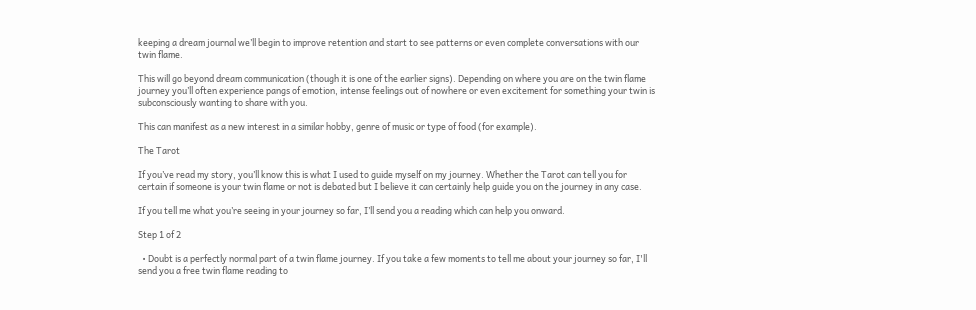keeping a dream journal we’ll begin to improve retention and start to see patterns or even complete conversations with our twin flame.

This will go beyond dream communication (though it is one of the earlier signs). Depending on where you are on the twin flame journey you’ll often experience pangs of emotion, intense feelings out of nowhere or even excitement for something your twin is subconsciously wanting to share with you.

This can manifest as a new interest in a similar hobby, genre of music or type of food (for example).

The Tarot

If you’ve read my story, you’ll know this is what I used to guide myself on my journey. Whether the Tarot can tell you for certain if someone is your twin flame or not is debated but I believe it can certainly help guide you on the journey in any case.

If you tell me what you’re seeing in your journey so far, I’ll send you a reading which can help you onward.

Step 1 of 2

  • Doubt is a perfectly normal part of a twin flame journey. If you take a few moments to tell me about your journey so far, I'll send you a free twin flame reading to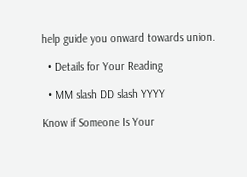help guide you onward towards union.

  • Details for Your Reading

  • MM slash DD slash YYYY

Know if Someone Is Your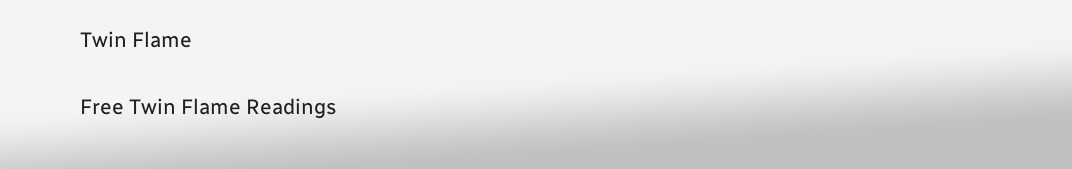Twin Flame

Free Twin Flame Readings